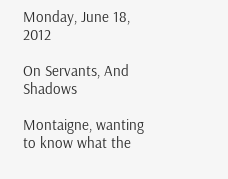Monday, June 18, 2012

On Servants, And Shadows

Montaigne, wanting to know what the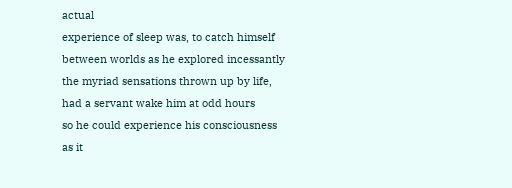actual
experience of sleep was, to catch himself
between worlds as he explored incessantly
the myriad sensations thrown up by life,
had a servant wake him at odd hours
so he could experience his consciousness
as it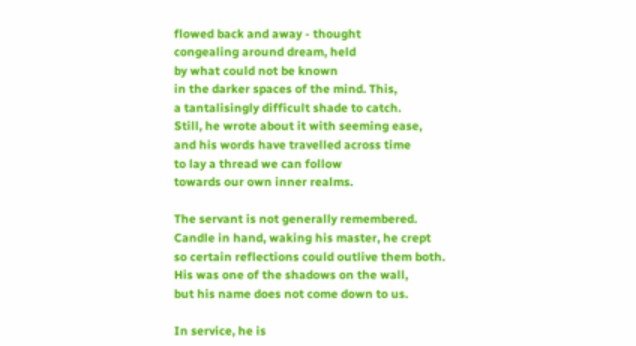flowed back and away - thought
congealing around dream, held
by what could not be known
in the darker spaces of the mind. This,
a tantalisingly difficult shade to catch.
Still, he wrote about it with seeming ease,
and his words have travelled across time
to lay a thread we can follow
towards our own inner realms.

The servant is not generally remembered.
Candle in hand, waking his master, he crept
so certain reflections could outlive them both.
His was one of the shadows on the wall,
but his name does not come down to us.

In service, he is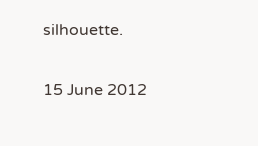silhouette.

15 June 2012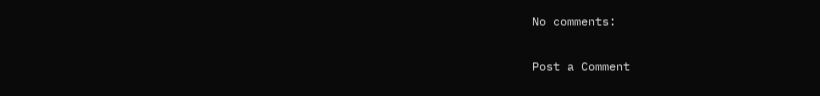No comments:

Post a Comment